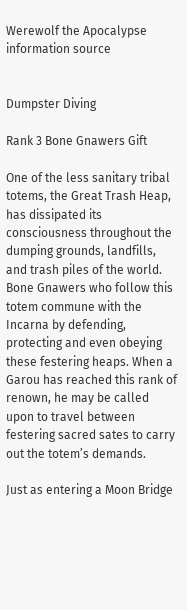Werewolf the Apocalypse information source


Dumpster Diving

Rank 3 Bone Gnawers Gift

One of the less sanitary tribal totems, the Great Trash Heap, has dissipated its consciousness throughout the dumping grounds, landfills, and trash piles of the world. Bone Gnawers who follow this totem commune with the Incarna by defending, protecting and even obeying these festering heaps. When a Garou has reached this rank of renown, he may be called upon to travel between festering sacred sates to carry out the totem’s demands.

Just as entering a Moon Bridge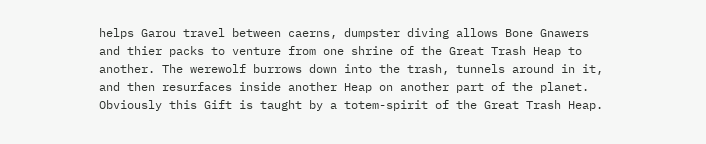helps Garou travel between caerns, dumpster diving allows Bone Gnawers and thier packs to venture from one shrine of the Great Trash Heap to another. The werewolf burrows down into the trash, tunnels around in it, and then resurfaces inside another Heap on another part of the planet. Obviously this Gift is taught by a totem-spirit of the Great Trash Heap.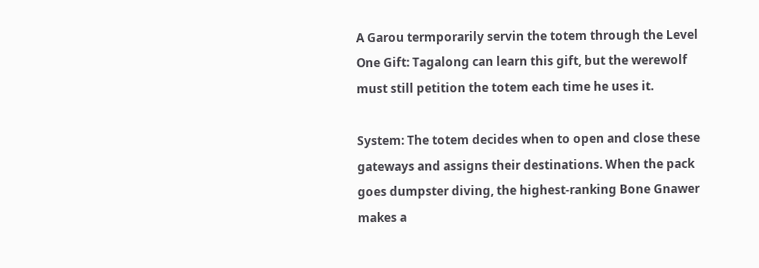A Garou termporarily servin the totem through the Level One Gift: Tagalong can learn this gift, but the werewolf must still petition the totem each time he uses it.

System: The totem decides when to open and close these gateways and assigns their destinations. When the pack goes dumpster diving, the highest-ranking Bone Gnawer makes a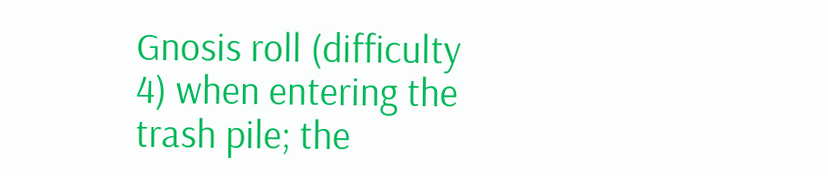Gnosis roll (difficulty 4) when entering the trash pile; the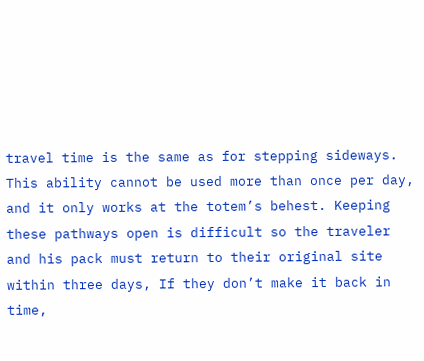travel time is the same as for stepping sideways. This ability cannot be used more than once per day, and it only works at the totem’s behest. Keeping these pathways open is difficult so the traveler and his pack must return to their original site within three days, If they don’t make it back in time,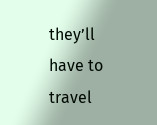they’ll have to travel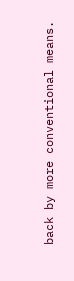back by more conventional means.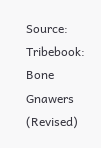Source: Tribebook: Bone Gnawers (Revised)